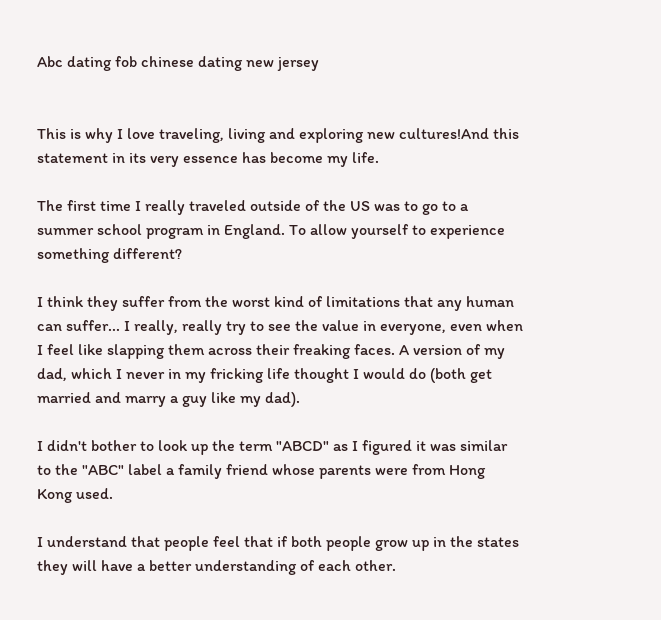Abc dating fob chinese dating new jersey


This is why I love traveling, living and exploring new cultures!And this statement in its very essence has become my life.

The first time I really traveled outside of the US was to go to a summer school program in England. To allow yourself to experience something different?

I think they suffer from the worst kind of limitations that any human can suffer... I really, really try to see the value in everyone, even when I feel like slapping them across their freaking faces. A version of my dad, which I never in my fricking life thought I would do (both get married and marry a guy like my dad).

I didn't bother to look up the term "ABCD" as I figured it was similar to the "ABC" label a family friend whose parents were from Hong Kong used.

I understand that people feel that if both people grow up in the states they will have a better understanding of each other.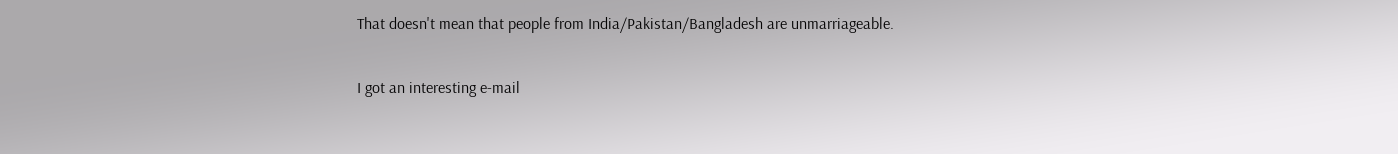That doesn't mean that people from India/Pakistan/Bangladesh are unmarriageable.

I got an interesting e-mail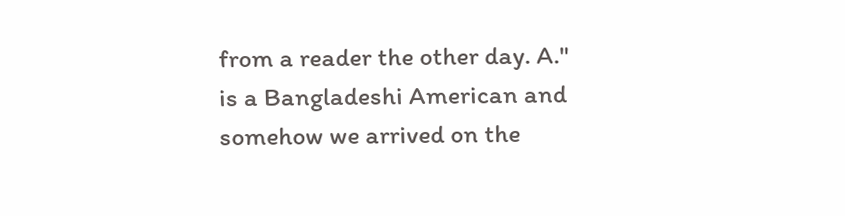from a reader the other day. A." is a Bangladeshi American and somehow we arrived on the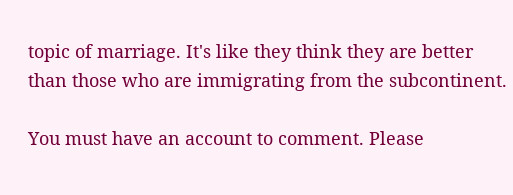topic of marriage. It's like they think they are better than those who are immigrating from the subcontinent.

You must have an account to comment. Please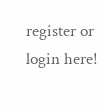register or login here!